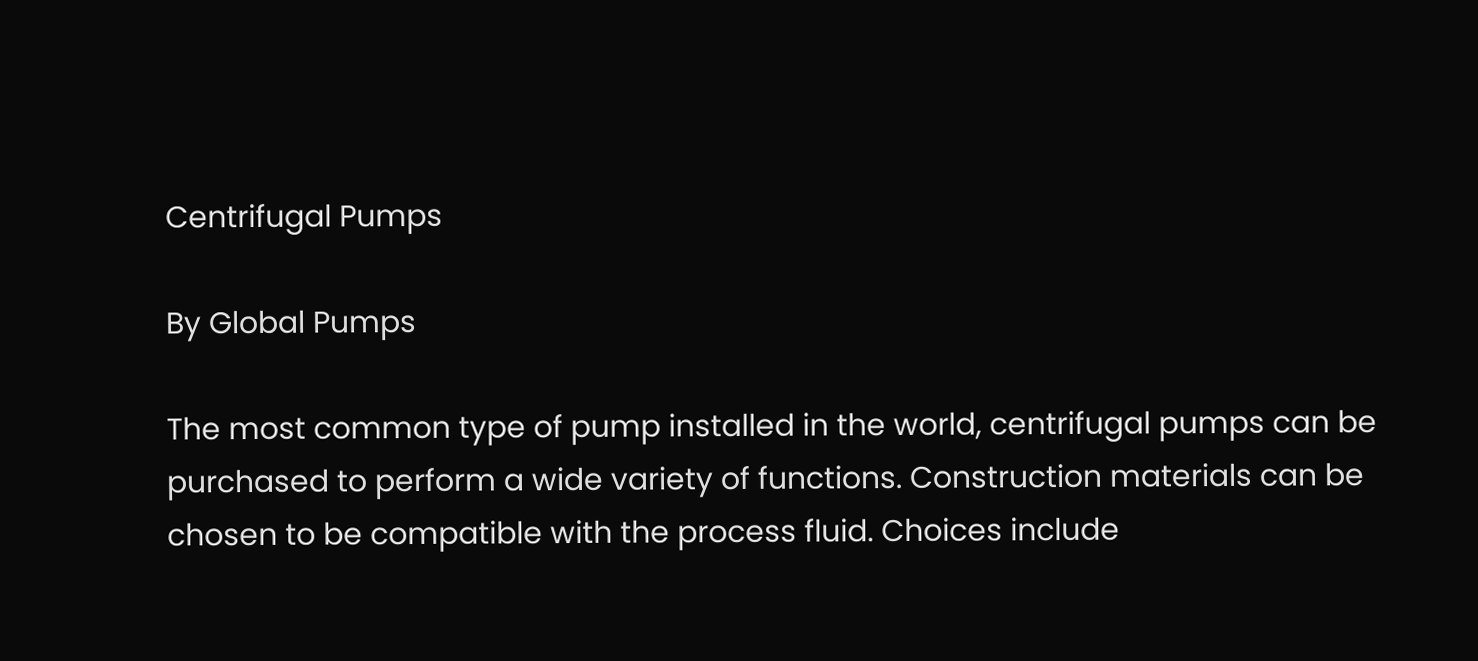Centrifugal Pumps

By Global Pumps

The most common type of pump installed in the world, centrifugal pumps can be purchased to perform a wide variety of functions. Construction materials can be chosen to be compatible with the process fluid. Choices include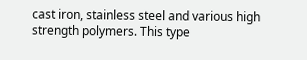cast iron, stainless steel and various high strength polymers. This type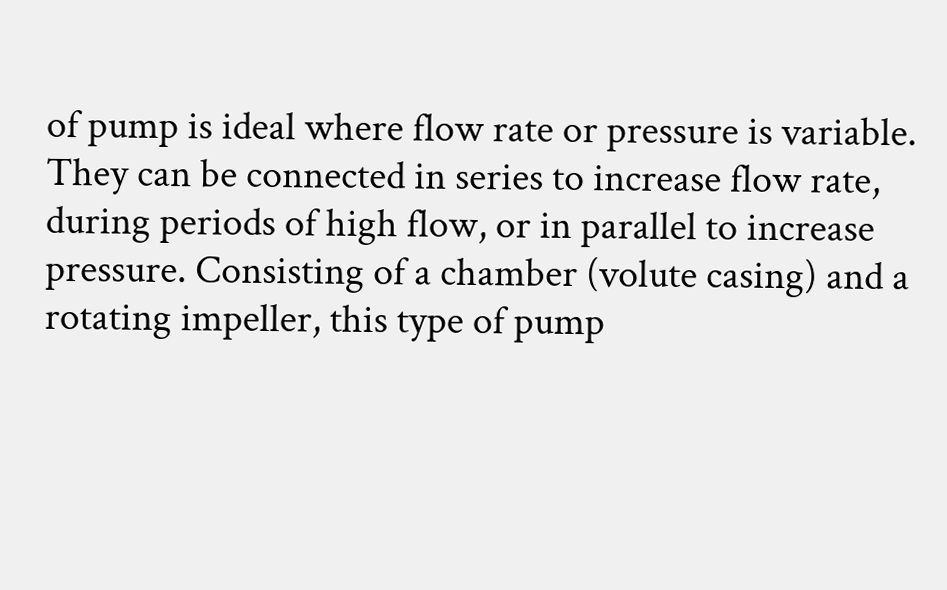of pump is ideal where flow rate or pressure is variable. They can be connected in series to increase flow rate, during periods of high flow, or in parallel to increase pressure. Consisting of a chamber (volute casing) and a rotating impeller, this type of pump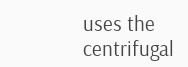uses the centrifugal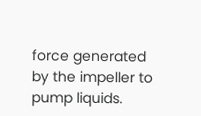force generated by the impeller to pump liquids.